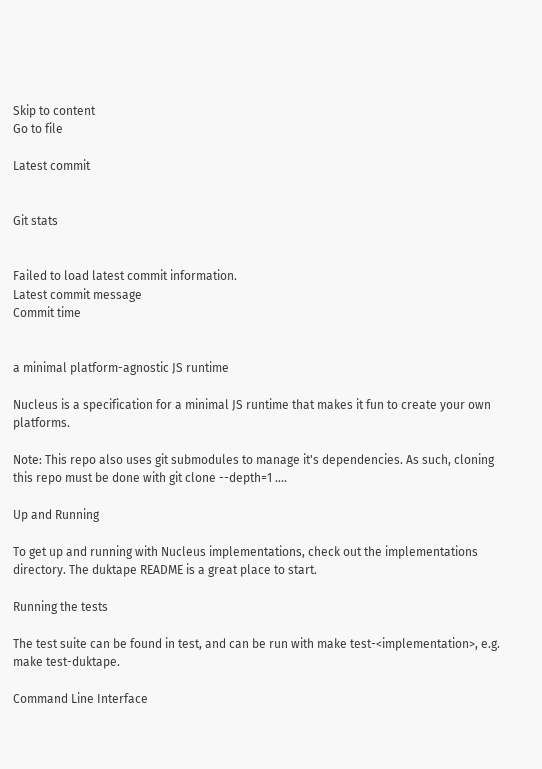Skip to content
Go to file

Latest commit


Git stats


Failed to load latest commit information.
Latest commit message
Commit time


a minimal platform-agnostic JS runtime

Nucleus is a specification for a minimal JS runtime that makes it fun to create your own platforms.

Note: This repo also uses git submodules to manage it's dependencies. As such, cloning this repo must be done with git clone --depth=1 ....

Up and Running

To get up and running with Nucleus implementations, check out the implementations directory. The duktape README is a great place to start.

Running the tests

The test suite can be found in test, and can be run with make test-<implementation>, e.g. make test-duktape.

Command Line Interface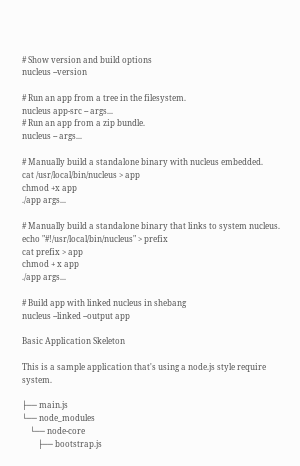# Show version and build options
nucleus --version

# Run an app from a tree in the filesystem.
nucleus app-src -- args...
# Run an app from a zip bundle.
nucleus -- args...

# Manually build a standalone binary with nucleus embedded.
cat /usr/local/bin/nucleus > app
chmod +x app
./app args...

# Manually build a standalone binary that links to system nucleus.
echo "#!/usr/local/bin/nucleus" > prefix
cat prefix > app
chmod + x app
./app args...

# Build app with linked nucleus in shebang
nucleus --linked --output app

Basic Application Skeleton

This is a sample application that's using a node.js style require system.

├── main.js
└── node_modules
    └── node-core
        ├── bootstrap.js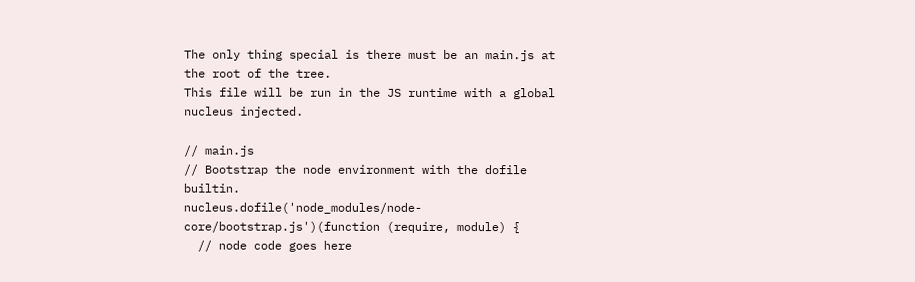The only thing special is there must be an main.js at the root of the tree.
This file will be run in the JS runtime with a global nucleus injected.

// main.js
// Bootstrap the node environment with the dofile builtin.
nucleus.dofile('node_modules/node-core/bootstrap.js')(function (require, module) {
  // node code goes here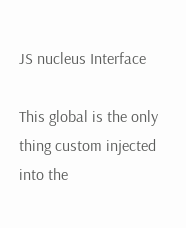JS nucleus Interface

This global is the only thing custom injected into the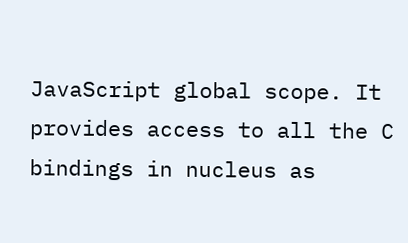JavaScript global scope. It provides access to all the C bindings in nucleus as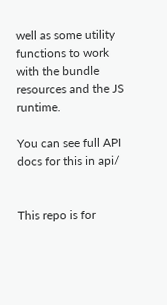well as some utility functions to work with the bundle resources and the JS runtime.

You can see full API docs for this in api/


This repo is for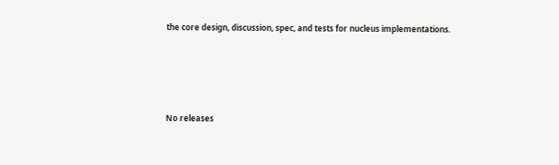the core design, discussion, spec, and tests for nucleus implementations.




No releases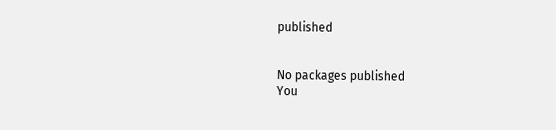published


No packages published
You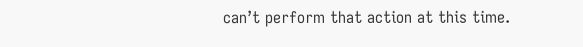can’t perform that action at this time.